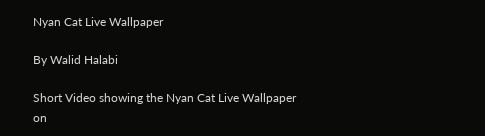Nyan Cat Live Wallpaper

By Walid Halabi

Short Video showing the Nyan Cat Live Wallpaper on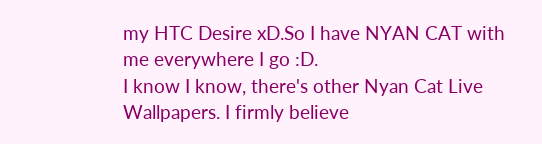my HTC Desire xD.So I have NYAN CAT with me everywhere I go :D.
I know I know, there's other Nyan Cat Live Wallpapers. I firmly believe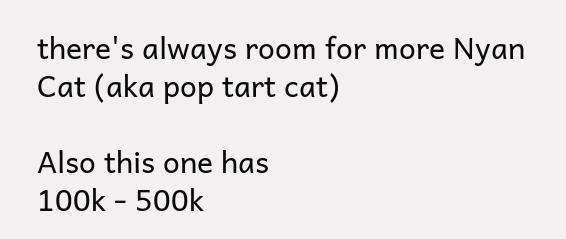there's always room for more Nyan Cat (aka pop tart cat)

Also this one has
100k - 500k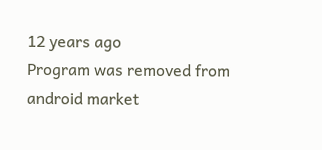12 years ago
Program was removed from android market